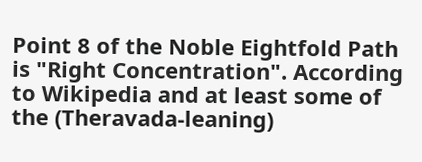Point 8 of the Noble Eightfold Path is "Right Concentration". According to Wikipedia and at least some of the (Theravada-leaning)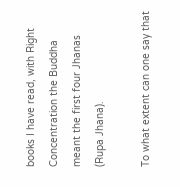books I have read, with Right Concentration the Buddha meant the first four Jhanas (Rupa Jhana).

To what extent can one say that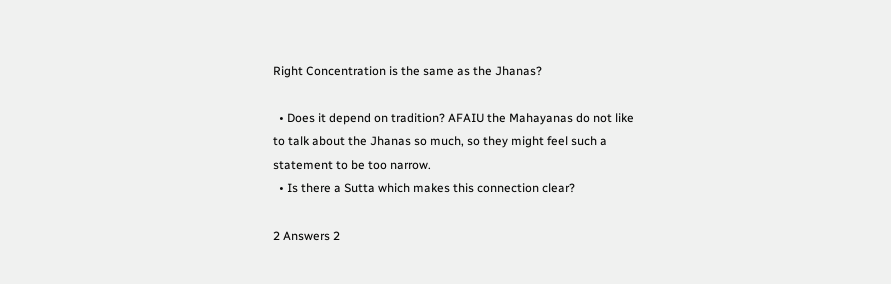Right Concentration is the same as the Jhanas?

  • Does it depend on tradition? AFAIU the Mahayanas do not like to talk about the Jhanas so much, so they might feel such a statement to be too narrow.
  • Is there a Sutta which makes this connection clear?

2 Answers 2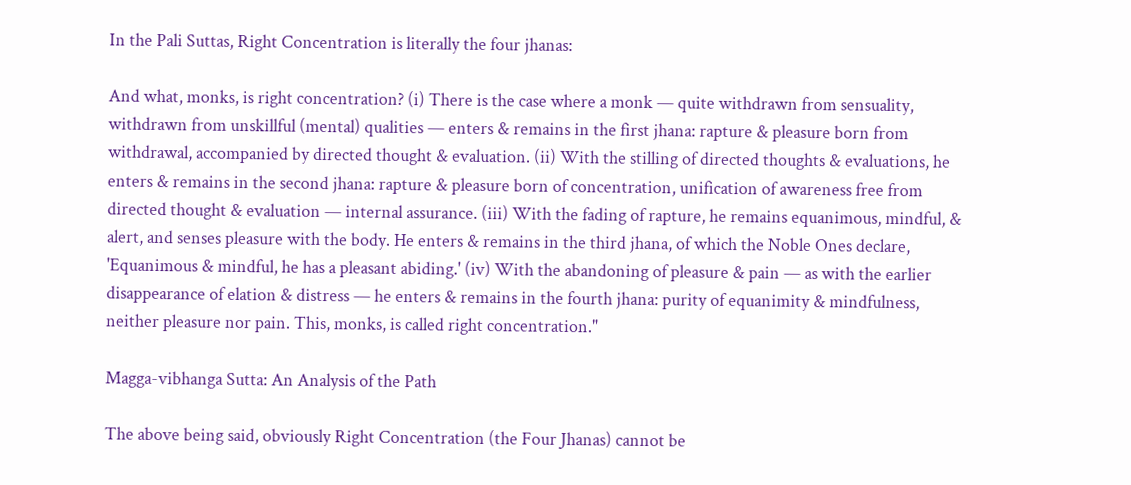In the Pali Suttas, Right Concentration is literally the four jhanas:

And what, monks, is right concentration? (i) There is the case where a monk — quite withdrawn from sensuality, withdrawn from unskillful (mental) qualities — enters & remains in the first jhana: rapture & pleasure born from withdrawal, accompanied by directed thought & evaluation. (ii) With the stilling of directed thoughts & evaluations, he enters & remains in the second jhana: rapture & pleasure born of concentration, unification of awareness free from directed thought & evaluation — internal assurance. (iii) With the fading of rapture, he remains equanimous, mindful, & alert, and senses pleasure with the body. He enters & remains in the third jhana, of which the Noble Ones declare, 'Equanimous & mindful, he has a pleasant abiding.' (iv) With the abandoning of pleasure & pain — as with the earlier disappearance of elation & distress — he enters & remains in the fourth jhana: purity of equanimity & mindfulness, neither pleasure nor pain. This, monks, is called right concentration."

Magga-vibhanga Sutta: An Analysis of the Path

The above being said, obviously Right Concentration (the Four Jhanas) cannot be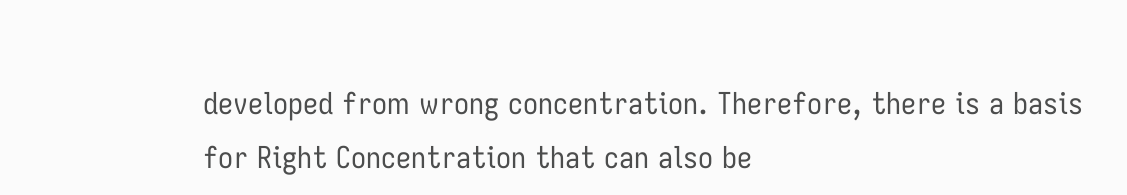developed from wrong concentration. Therefore, there is a basis for Right Concentration that can also be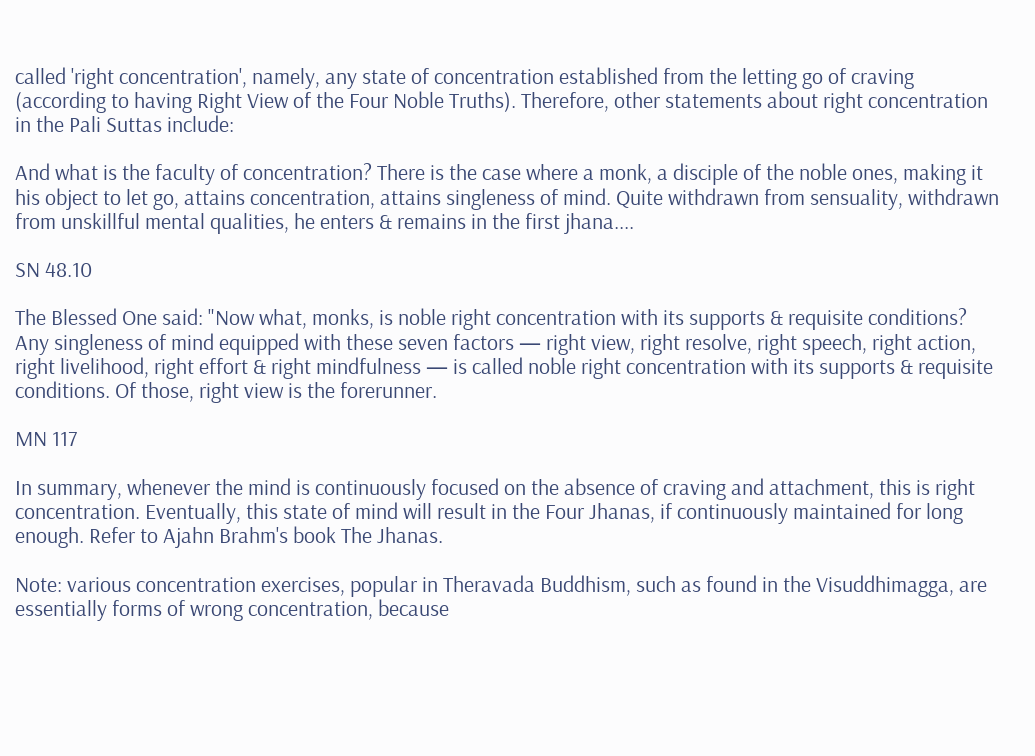called 'right concentration', namely, any state of concentration established from the letting go of craving (according to having Right View of the Four Noble Truths). Therefore, other statements about right concentration in the Pali Suttas include:

And what is the faculty of concentration? There is the case where a monk, a disciple of the noble ones, making it his object to let go, attains concentration, attains singleness of mind. Quite withdrawn from sensuality, withdrawn from unskillful mental qualities, he enters & remains in the first jhana....

SN 48.10

The Blessed One said: "Now what, monks, is noble right concentration with its supports & requisite conditions? Any singleness of mind equipped with these seven factors — right view, right resolve, right speech, right action, right livelihood, right effort & right mindfulness — is called noble right concentration with its supports & requisite conditions. Of those, right view is the forerunner.

MN 117

In summary, whenever the mind is continuously focused on the absence of craving and attachment, this is right concentration. Eventually, this state of mind will result in the Four Jhanas, if continuously maintained for long enough. Refer to Ajahn Brahm's book The Jhanas.

Note: various concentration exercises, popular in Theravada Buddhism, such as found in the Visuddhimagga, are essentially forms of wrong concentration, because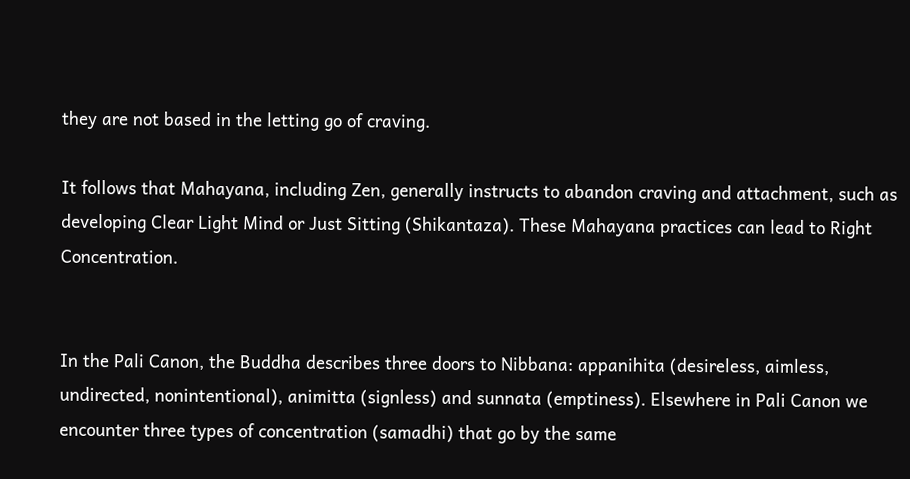they are not based in the letting go of craving.

It follows that Mahayana, including Zen, generally instructs to abandon craving and attachment, such as developing Clear Light Mind or Just Sitting (Shikantaza). These Mahayana practices can lead to Right Concentration.


In the Pali Canon, the Buddha describes three doors to Nibbana: appanihita (desireless, aimless, undirected, nonintentional), animitta (signless) and sunnata (emptiness). Elsewhere in Pali Canon we encounter three types of concentration (samadhi) that go by the same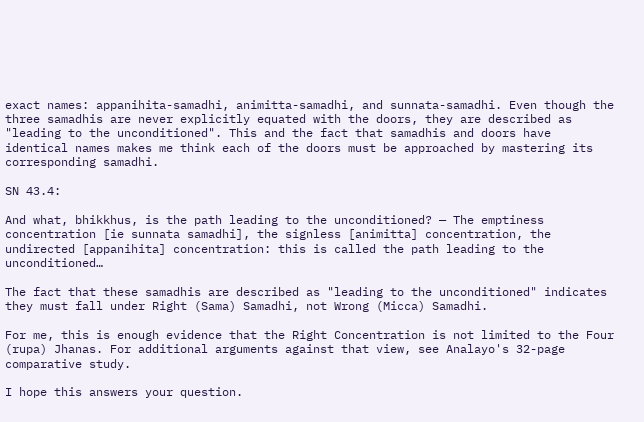exact names: appanihita-samadhi, animitta-samadhi, and sunnata-samadhi. Even though the three samadhis are never explicitly equated with the doors, they are described as "leading to the unconditioned". This and the fact that samadhis and doors have identical names makes me think each of the doors must be approached by mastering its corresponding samadhi.

SN 43.4:

And what, bhikkhus, is the path leading to the unconditioned? — The emptiness concentration [ie sunnata samadhi], the signless [animitta] concentration, the undirected [appanihita] concentration: this is called the path leading to the unconditioned…

The fact that these samadhis are described as "leading to the unconditioned" indicates they must fall under Right (Sama) Samadhi, not Wrong (Micca) Samadhi.

For me, this is enough evidence that the Right Concentration is not limited to the Four (rupa) Jhanas. For additional arguments against that view, see Analayo's 32-page comparative study.

I hope this answers your question.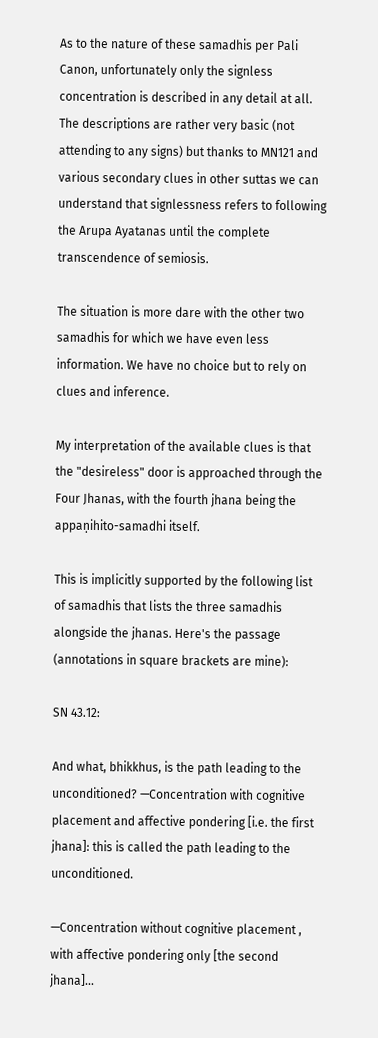As to the nature of these samadhis per Pali Canon, unfortunately only the signless concentration is described in any detail at all. The descriptions are rather very basic (not attending to any signs) but thanks to MN121 and various secondary clues in other suttas we can understand that signlessness refers to following the Arupa Ayatanas until the complete transcendence of semiosis.

The situation is more dare with the other two samadhis for which we have even less information. We have no choice but to rely on clues and inference.

My interpretation of the available clues is that the "desireless" door is approached through the Four Jhanas, with the fourth jhana being the appaṇihito-samadhi itself.

This is implicitly supported by the following list of samadhis that lists the three samadhis alongside the jhanas. Here's the passage (annotations in square brackets are mine):

SN 43.12:

And what, bhikkhus, is the path leading to the unconditioned? —Concentration with cognitive placement and affective pondering [i.e. the first jhana]: this is called the path leading to the unconditioned.

—Concentration without cognitive placement , with affective pondering only [the second jhana]…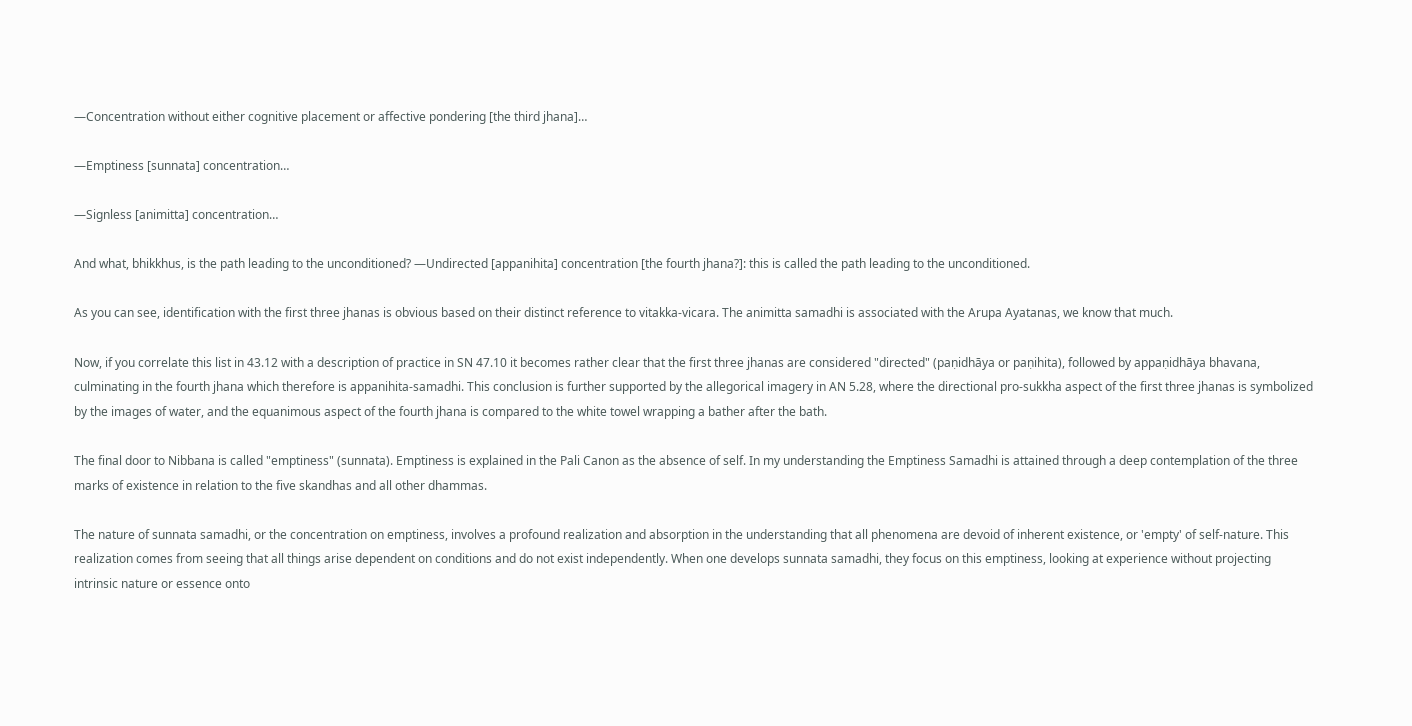—Concentration without either cognitive placement or affective pondering [the third jhana]…

—Emptiness [sunnata] concentration…

—Signless [animitta] concentration…

And what, bhikkhus, is the path leading to the unconditioned? —Undirected [appanihita] concentration [the fourth jhana?]: this is called the path leading to the unconditioned.

As you can see, identification with the first three jhanas is obvious based on their distinct reference to vitakka-vicara. The animitta samadhi is associated with the Arupa Ayatanas, we know that much.

Now, if you correlate this list in 43.12 with a description of practice in SN 47.10 it becomes rather clear that the first three jhanas are considered "directed" (paṇidhāya or paṇihita), followed by appaṇidhāya bhavana, culminating in the fourth jhana which therefore is appanihita-samadhi. This conclusion is further supported by the allegorical imagery in AN 5.28, where the directional pro-sukkha aspect of the first three jhanas is symbolized by the images of water, and the equanimous aspect of the fourth jhana is compared to the white towel wrapping a bather after the bath.

The final door to Nibbana is called "emptiness" (sunnata). Emptiness is explained in the Pali Canon as the absence of self. In my understanding the Emptiness Samadhi is attained through a deep contemplation of the three marks of existence in relation to the five skandhas and all other dhammas.

The nature of sunnata samadhi, or the concentration on emptiness, involves a profound realization and absorption in the understanding that all phenomena are devoid of inherent existence, or 'empty' of self-nature. This realization comes from seeing that all things arise dependent on conditions and do not exist independently. When one develops sunnata samadhi, they focus on this emptiness, looking at experience without projecting intrinsic nature or essence onto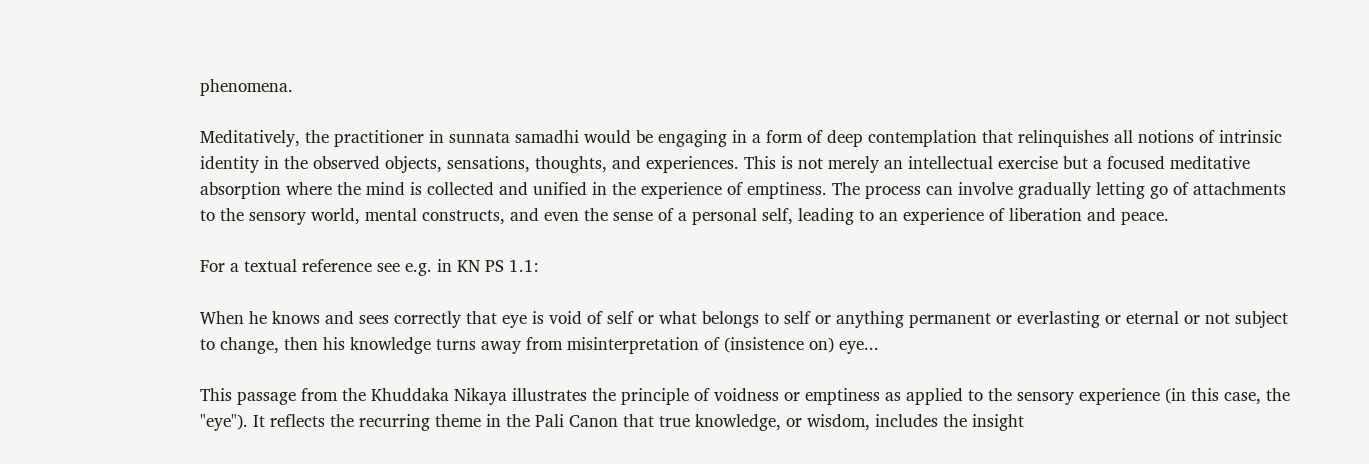phenomena.

Meditatively, the practitioner in sunnata samadhi would be engaging in a form of deep contemplation that relinquishes all notions of intrinsic identity in the observed objects, sensations, thoughts, and experiences. This is not merely an intellectual exercise but a focused meditative absorption where the mind is collected and unified in the experience of emptiness. The process can involve gradually letting go of attachments to the sensory world, mental constructs, and even the sense of a personal self, leading to an experience of liberation and peace.

For a textual reference see e.g. in KN PS 1.1:

When he knows and sees correctly that eye is void of self or what belongs to self or anything permanent or everlasting or eternal or not subject to change, then his knowledge turns away from misinterpretation of (insistence on) eye...

This passage from the Khuddaka Nikaya illustrates the principle of voidness or emptiness as applied to the sensory experience (in this case, the "eye"). It reflects the recurring theme in the Pali Canon that true knowledge, or wisdom, includes the insight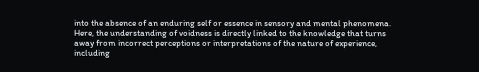into the absence of an enduring self or essence in sensory and mental phenomena. Here, the understanding of voidness is directly linked to the knowledge that turns away from incorrect perceptions or interpretations of the nature of experience, including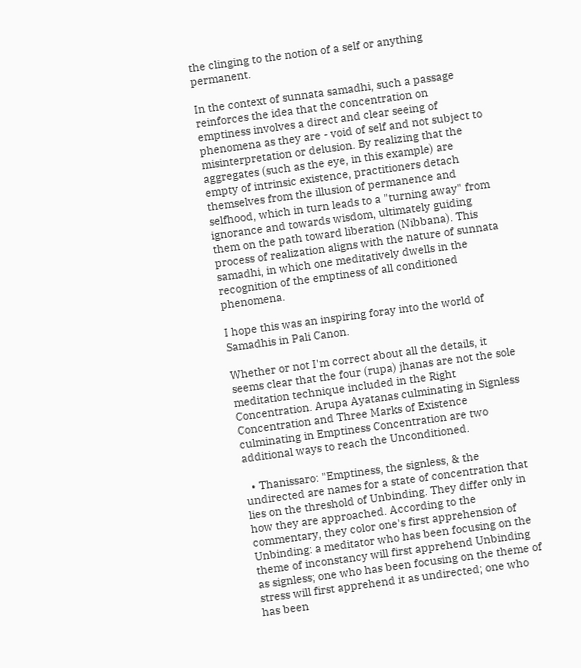the clinging to the notion of a self or anything permanent.

In the context of sunnata samadhi, such a passage reinforces the idea that the concentration on emptiness involves a direct and clear seeing of phenomena as they are - void of self and not subject to misinterpretation or delusion. By realizing that the aggregates (such as the eye, in this example) are empty of intrinsic existence, practitioners detach themselves from the illusion of permanence and selfhood, which in turn leads to a "turning away" from ignorance and towards wisdom, ultimately guiding them on the path toward liberation (Nibbana). This process of realization aligns with the nature of sunnata samadhi, in which one meditatively dwells in the recognition of the emptiness of all conditioned phenomena.

I hope this was an inspiring foray into the world of Samadhis in Pali Canon.

Whether or not I'm correct about all the details, it seems clear that the four (rupa) jhanas are not the sole meditation technique included in the Right Concentration. Arupa Ayatanas culminating in Signless Concentration and Three Marks of Existence culminating in Emptiness Concentration are two additional ways to reach the Unconditioned.

  • Thanissaro: "Emptiness, the signless, & the undirected are names for a state of concentration that lies on the threshold of Unbinding. They differ only in how they are approached. According to the commentary, they color one's first apprehension of Unbinding: a meditator who has been focusing on the theme of inconstancy will first apprehend Unbinding as signless; one who has been focusing on the theme of stress will first apprehend it as undirected; one who has been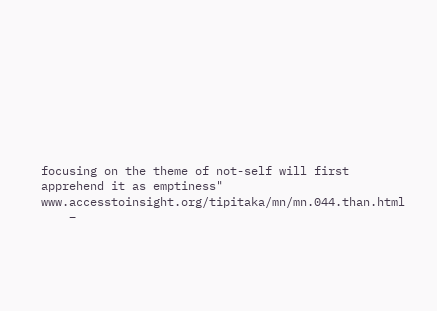focusing on the theme of not-self will first apprehend it as emptiness" www.accesstoinsight.org/tipitaka/mn/mn.044.than.html
    –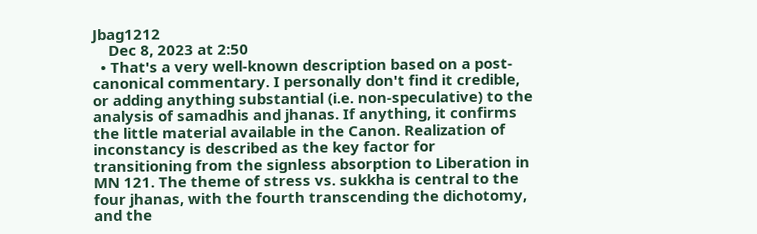Jbag1212
    Dec 8, 2023 at 2:50
  • That's a very well-known description based on a post-canonical commentary. I personally don't find it credible, or adding anything substantial (i.e. non-speculative) to the analysis of samadhis and jhanas. If anything, it confirms the little material available in the Canon. Realization of inconstancy is described as the key factor for transitioning from the signless absorption to Liberation in MN 121. The theme of stress vs. sukkha is central to the four jhanas, with the fourth transcending the dichotomy, and the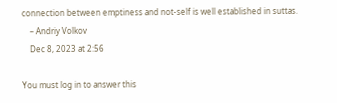connection between emptiness and not-self is well established in suttas.
    – Andriy Volkov
    Dec 8, 2023 at 2:56

You must log in to answer this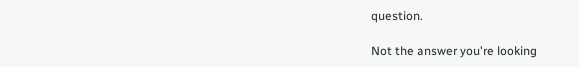question.

Not the answer you're looking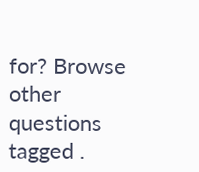for? Browse other questions tagged .